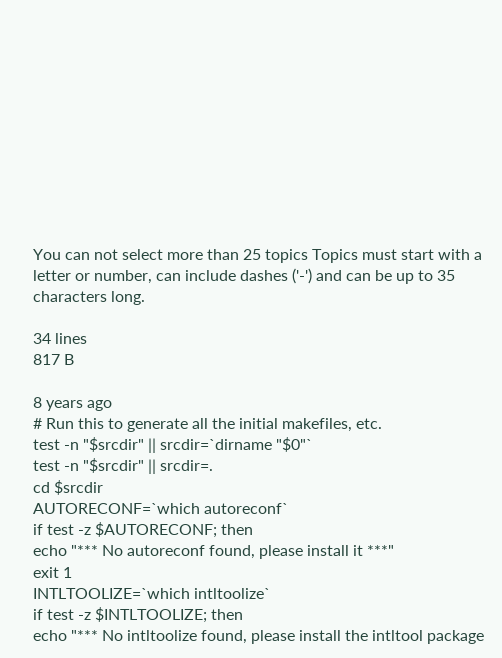You can not select more than 25 topics Topics must start with a letter or number, can include dashes ('-') and can be up to 35 characters long.

34 lines
817 B

8 years ago
# Run this to generate all the initial makefiles, etc.
test -n "$srcdir" || srcdir=`dirname "$0"`
test -n "$srcdir" || srcdir=.
cd $srcdir
AUTORECONF=`which autoreconf`
if test -z $AUTORECONF; then
echo "*** No autoreconf found, please install it ***"
exit 1
INTLTOOLIZE=`which intltoolize`
if test -z $INTLTOOLIZE; then
echo "*** No intltoolize found, please install the intltool package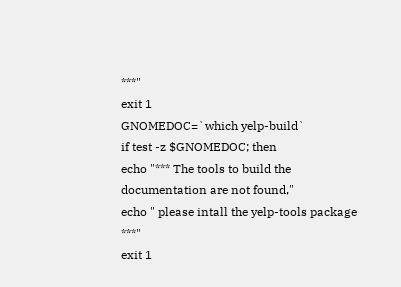***"
exit 1
GNOMEDOC=`which yelp-build`
if test -z $GNOMEDOC; then
echo "*** The tools to build the documentation are not found,"
echo " please intall the yelp-tools package ***"
exit 1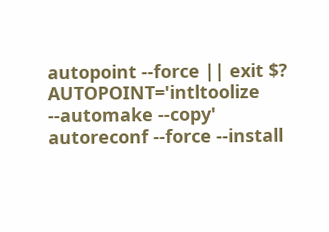autopoint --force || exit $?
AUTOPOINT='intltoolize --automake --copy' autoreconf --force --install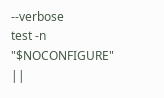--verbose
test -n "$NOCONFIGURE" ||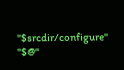"$srcdir/configure" "$@"